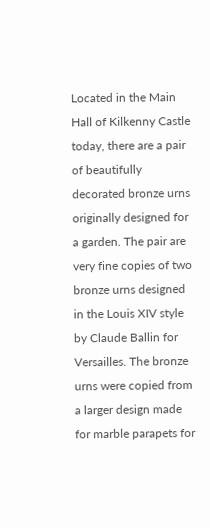Located in the Main Hall of Kilkenny Castle today, there are a pair of beautifully decorated bronze urns originally designed for a garden. The pair are very fine copies of two bronze urns designed in the Louis XIV style by Claude Ballin for Versailles. The bronze urns were copied from a larger design made for marble parapets for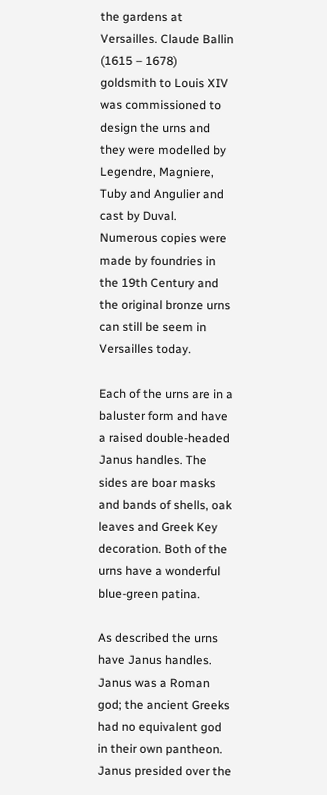the gardens at Versailles. Claude Ballin (1615 – 1678) goldsmith to Louis XIV was commissioned to design the urns and they were modelled by Legendre, Magniere, Tuby and Angulier and cast by Duval. Numerous copies were made by foundries in the 19th Century and the original bronze urns can still be seem in Versailles today.

Each of the urns are in a baluster form and have a raised double-headed Janus handles. The sides are boar masks and bands of shells, oak leaves and Greek Key decoration. Both of the urns have a wonderful blue-green patina.

As described the urns have Janus handles. Janus was a Roman god; the ancient Greeks had no equivalent god in their own pantheon. Janus presided over the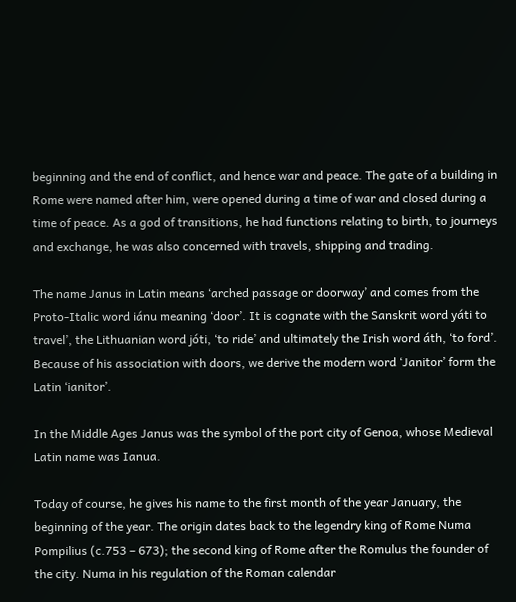beginning and the end of conflict, and hence war and peace. The gate of a building in Rome were named after him, were opened during a time of war and closed during a time of peace. As a god of transitions, he had functions relating to birth, to journeys and exchange, he was also concerned with travels, shipping and trading.

The name Janus in Latin means ‘arched passage or doorway’ and comes from the Proto-Italic word iánu meaning ‘door’. It is cognate with the Sanskrit word yáti to travel’, the Lithuanian word jóti, ‘to ride’ and ultimately the Irish word áth, ‘to ford’. Because of his association with doors, we derive the modern word ‘Janitor’ form the Latin ‘ianitor’.

In the Middle Ages Janus was the symbol of the port city of Genoa, whose Medieval Latin name was Ianua.

Today of course, he gives his name to the first month of the year January, the beginning of the year. The origin dates back to the legendry king of Rome Numa Pompilius (c.753 – 673); the second king of Rome after the Romulus the founder of the city. Numa in his regulation of the Roman calendar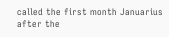called the first month Januarius after the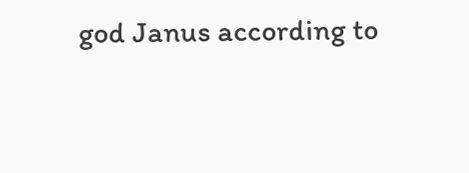god Janus according to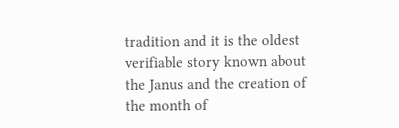tradition and it is the oldest verifiable story known about the Janus and the creation of the month of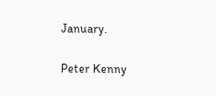January.

Peter Kenny